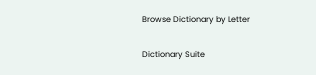Browse Dictionary by Letter

Dictionary Suite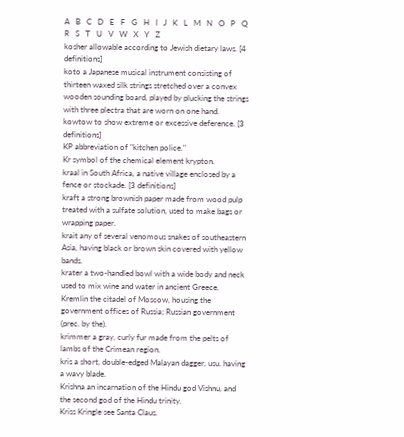A   B   C   D   E   F   G   H   I   J   K   L   M   N   O   P   Q   R   S   T   U   V   W   X   Y   Z
kosher allowable according to Jewish dietary laws. [4 definitions]
koto a Japanese musical instrument consisting of thirteen waxed silk strings stretched over a convex wooden sounding board, played by plucking the strings with three plectra that are worn on one hand.
kowtow to show extreme or excessive deference. [3 definitions]
KP abbreviation of "kitchen police."
Kr symbol of the chemical element krypton.
kraal in South Africa, a native village enclosed by a fence or stockade. [3 definitions]
kraft a strong brownish paper made from wood pulp treated with a sulfate solution, used to make bags or wrapping paper.
krait any of several venomous snakes of southeastern Asia, having black or brown skin covered with yellow bands.
krater a two-handled bowl with a wide body and neck used to mix wine and water in ancient Greece.
Kremlin the citadel of Moscow, housing the government offices of Russia; Russian government (prec. by the).
krimmer a gray, curly fur made from the pelts of lambs of the Crimean region.
kris a short, double-edged Malayan dagger, usu. having a wavy blade.
Krishna an incarnation of the Hindu god Vishnu, and the second god of the Hindu trinity.
Kriss Kringle see Santa Claus.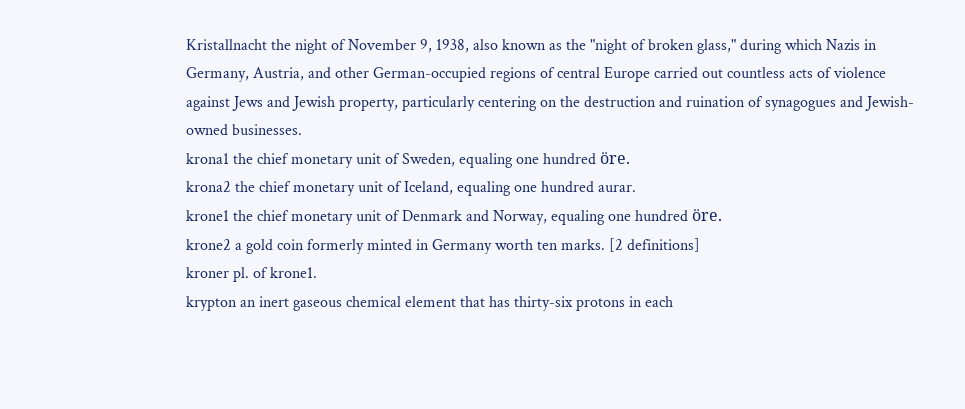Kristallnacht the night of November 9, 1938, also known as the "night of broken glass," during which Nazis in Germany, Austria, and other German-occupied regions of central Europe carried out countless acts of violence against Jews and Jewish property, particularly centering on the destruction and ruination of synagogues and Jewish-owned businesses.
krona1 the chief monetary unit of Sweden, equaling one hundred öre.
krona2 the chief monetary unit of Iceland, equaling one hundred aurar.
krone1 the chief monetary unit of Denmark and Norway, equaling one hundred öre.
krone2 a gold coin formerly minted in Germany worth ten marks. [2 definitions]
kroner pl. of krone1.
krypton an inert gaseous chemical element that has thirty-six protons in each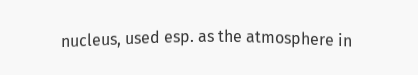nucleus, used esp. as the atmosphere in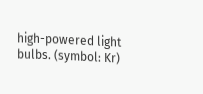high-powered light bulbs. (symbol: Kr)